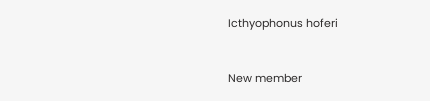Icthyophonus hoferi


New member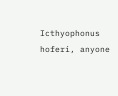Icthyophonus hoferi, anyone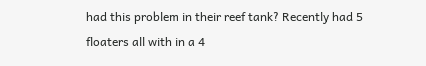had this problem in their reef tank? Recently had 5 floaters all with in a 4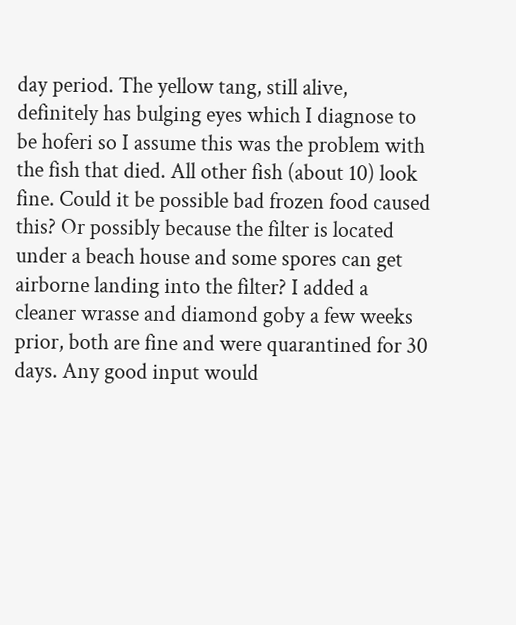day period. The yellow tang, still alive, definitely has bulging eyes which I diagnose to be hoferi so I assume this was the problem with the fish that died. All other fish (about 10) look fine. Could it be possible bad frozen food caused this? Or possibly because the filter is located under a beach house and some spores can get airborne landing into the filter? I added a cleaner wrasse and diamond goby a few weeks prior, both are fine and were quarantined for 30 days. Any good input would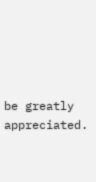be greatly appreciated.